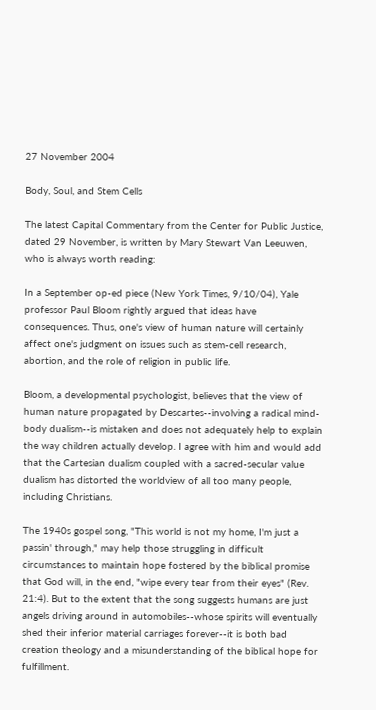27 November 2004

Body, Soul, and Stem Cells

The latest Capital Commentary from the Center for Public Justice, dated 29 November, is written by Mary Stewart Van Leeuwen, who is always worth reading:

In a September op-ed piece (New York Times, 9/10/04), Yale professor Paul Bloom rightly argued that ideas have consequences. Thus, one's view of human nature will certainly affect one's judgment on issues such as stem-cell research, abortion, and the role of religion in public life.

Bloom, a developmental psychologist, believes that the view of human nature propagated by Descartes--involving a radical mind-body dualism--is mistaken and does not adequately help to explain the way children actually develop. I agree with him and would add that the Cartesian dualism coupled with a sacred-secular value dualism has distorted the worldview of all too many people, including Christians.

The 1940s gospel song, "This world is not my home, I'm just a passin' through," may help those struggling in difficult circumstances to maintain hope fostered by the biblical promise that God will, in the end, "wipe every tear from their eyes" (Rev. 21:4). But to the extent that the song suggests humans are just angels driving around in automobiles--whose spirits will eventually shed their inferior material carriages forever--it is both bad creation theology and a misunderstanding of the biblical hope for fulfillment.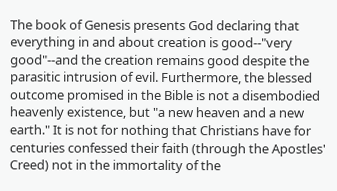The book of Genesis presents God declaring that everything in and about creation is good--"very good"--and the creation remains good despite the parasitic intrusion of evil. Furthermore, the blessed outcome promised in the Bible is not a disembodied heavenly existence, but "a new heaven and a new earth." It is not for nothing that Christians have for centuries confessed their faith (through the Apostles' Creed) not in the immortality of the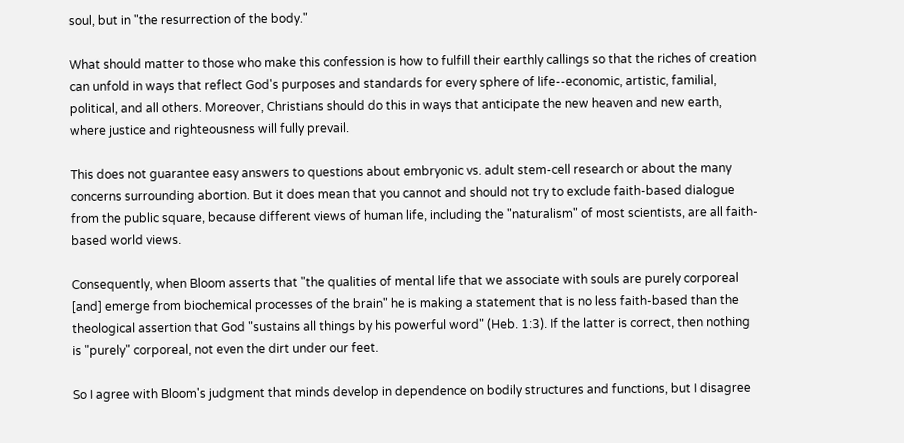soul, but in "the resurrection of the body."

What should matter to those who make this confession is how to fulfill their earthly callings so that the riches of creation can unfold in ways that reflect God's purposes and standards for every sphere of life--economic, artistic, familial, political, and all others. Moreover, Christians should do this in ways that anticipate the new heaven and new earth, where justice and righteousness will fully prevail.

This does not guarantee easy answers to questions about embryonic vs. adult stem-cell research or about the many concerns surrounding abortion. But it does mean that you cannot and should not try to exclude faith-based dialogue from the public square, because different views of human life, including the "naturalism" of most scientists, are all faith-based world views.

Consequently, when Bloom asserts that "the qualities of mental life that we associate with souls are purely corporeal [and] emerge from biochemical processes of the brain" he is making a statement that is no less faith-based than the theological assertion that God "sustains all things by his powerful word" (Heb. 1:3). If the latter is correct, then nothing is "purely" corporeal, not even the dirt under our feet.

So I agree with Bloom's judgment that minds develop in dependence on bodily structures and functions, but I disagree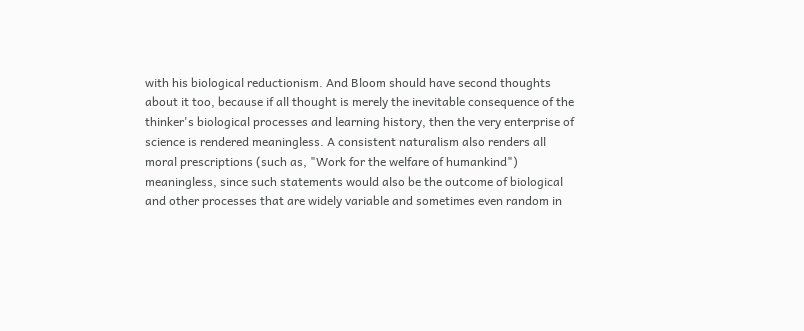with his biological reductionism. And Bloom should have second thoughts about it too, because if all thought is merely the inevitable consequence of the thinker's biological processes and learning history, then the very enterprise of science is rendered meaningless. A consistent naturalism also renders all moral prescriptions (such as, "Work for the welfare of humankind") meaningless, since such statements would also be the outcome of biological and other processes that are widely variable and sometimes even random in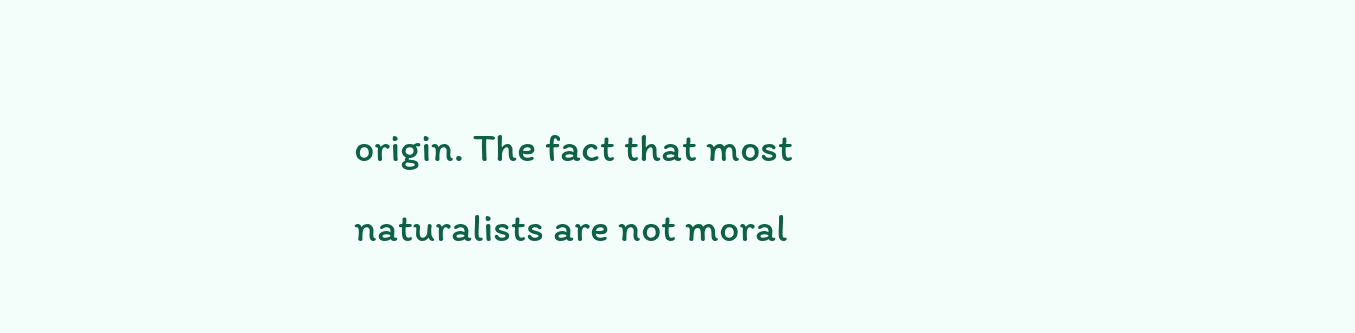origin. The fact that most naturalists are not moral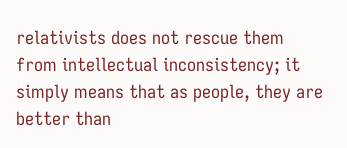relativists does not rescue them from intellectual inconsistency; it simply means that as people, they are better than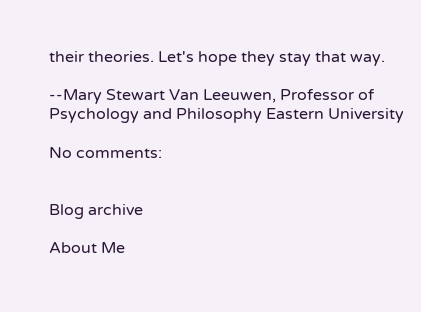their theories. Let's hope they stay that way.

--Mary Stewart Van Leeuwen, Professor of Psychology and Philosophy Eastern University

No comments:


Blog archive

About Me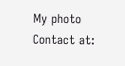My photo
Contact at: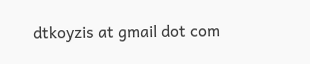dtkoyzis at gmail dot com